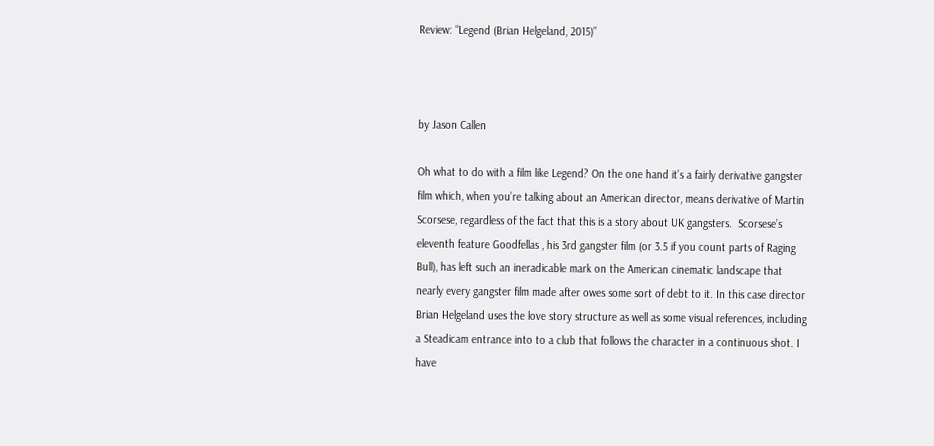Review: “Legend (Brian Helgeland, 2015)”



by Jason Callen

Oh what to do with a film like Legend? On the one hand it’s a fairly derivative gangster film which, when you’re talking about an American director, means derivative of Martin Scorsese, regardless of the fact that this is a story about UK gangsters.  Scorsese’s eleventh feature Goodfellas , his 3rd gangster film (or 3.5 if you count parts of Raging Bull), has left such an ineradicable mark on the American cinematic landscape that nearly every gangster film made after owes some sort of debt to it. In this case director Brian Helgeland uses the love story structure as well as some visual references, including a Steadicam entrance into to a club that follows the character in a continuous shot. I have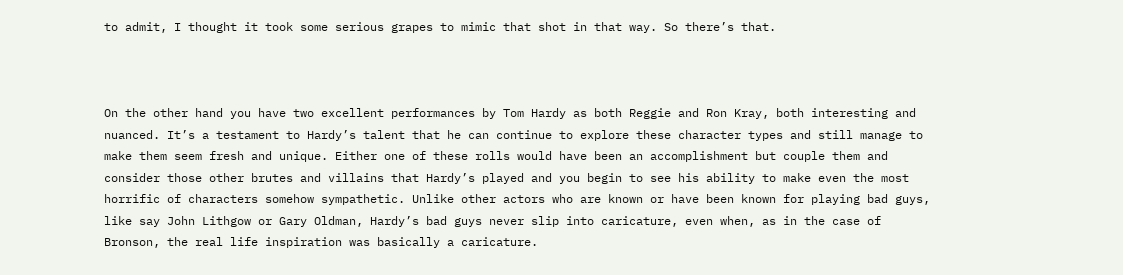to admit, I thought it took some serious grapes to mimic that shot in that way. So there’s that.



On the other hand you have two excellent performances by Tom Hardy as both Reggie and Ron Kray, both interesting and nuanced. It’s a testament to Hardy’s talent that he can continue to explore these character types and still manage to make them seem fresh and unique. Either one of these rolls would have been an accomplishment but couple them and consider those other brutes and villains that Hardy’s played and you begin to see his ability to make even the most horrific of characters somehow sympathetic. Unlike other actors who are known or have been known for playing bad guys, like say John Lithgow or Gary Oldman, Hardy’s bad guys never slip into caricature, even when, as in the case of Bronson, the real life inspiration was basically a caricature.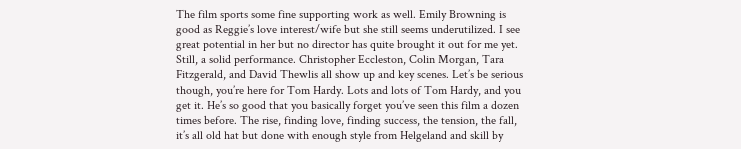The film sports some fine supporting work as well. Emily Browning is good as Reggie’s love interest/wife but she still seems underutilized. I see great potential in her but no director has quite brought it out for me yet. Still, a solid performance. Christopher Eccleston, Colin Morgan, Tara Fitzgerald, and David Thewlis all show up and key scenes. Let’s be serious though, you’re here for Tom Hardy. Lots and lots of Tom Hardy, and you get it. He’s so good that you basically forget you’ve seen this film a dozen times before. The rise, finding love, finding success, the tension, the fall, it’s all old hat but done with enough style from Helgeland and skill by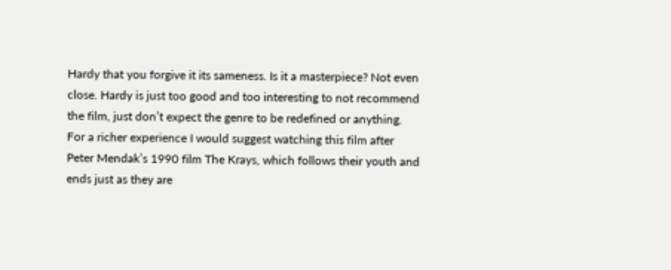Hardy that you forgive it its sameness. Is it a masterpiece? Not even close. Hardy is just too good and too interesting to not recommend the film, just don’t expect the genre to be redefined or anything. For a richer experience I would suggest watching this film after Peter Mendak’s 1990 film The Krays, which follows their youth and ends just as they are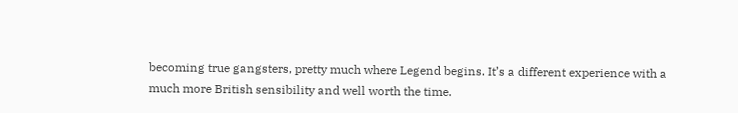becoming true gangsters, pretty much where Legend begins. It’s a different experience with a much more British sensibility and well worth the time.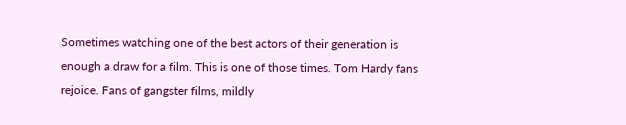Sometimes watching one of the best actors of their generation is enough a draw for a film. This is one of those times. Tom Hardy fans rejoice. Fans of gangster films, mildly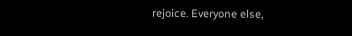rejoice. Everyone else,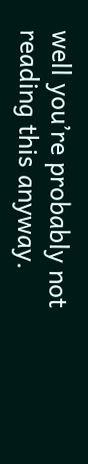well you’re probably not reading this anyway.